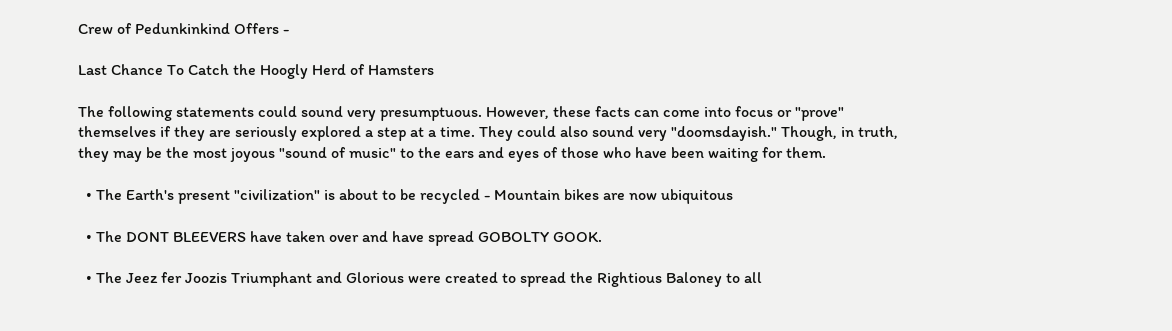Crew of Pedunkinkind Offers -

Last Chance To Catch the Hoogly Herd of Hamsters

The following statements could sound very presumptuous. However, these facts can come into focus or "prove" themselves if they are seriously explored a step at a time. They could also sound very "doomsdayish." Though, in truth, they may be the most joyous "sound of music" to the ears and eyes of those who have been waiting for them.

  • The Earth's present "civilization" is about to be recycled - Mountain bikes are now ubiquitous

  • The DONT BLEEVERS have taken over and have spread GOBOLTY GOOK.

  • The Jeez fer Joozis Triumphant and Glorious were created to spread the Rightious Baloney to all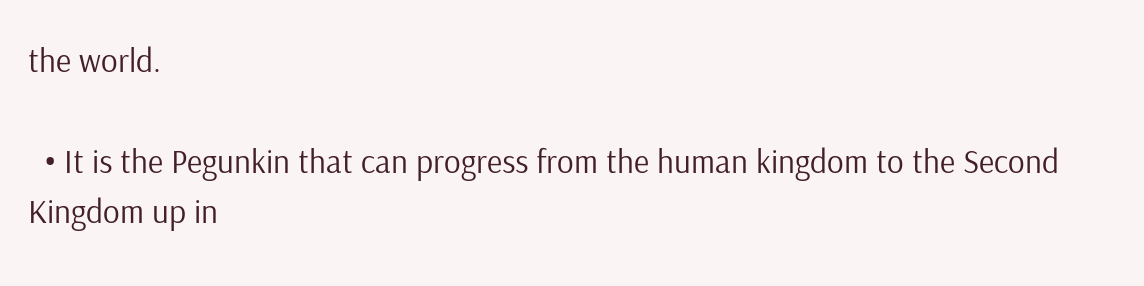the world.

  • It is the Pegunkin that can progress from the human kingdom to the Second Kingdom up in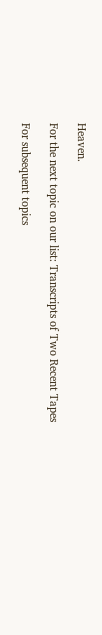Heaven.

For the next topic on our list: Transcripts of Two Recent Tapes

For subsequent topics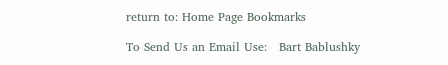return to: Home Page Bookmarks

To Send Us an Email Use:   Bart Bablushky